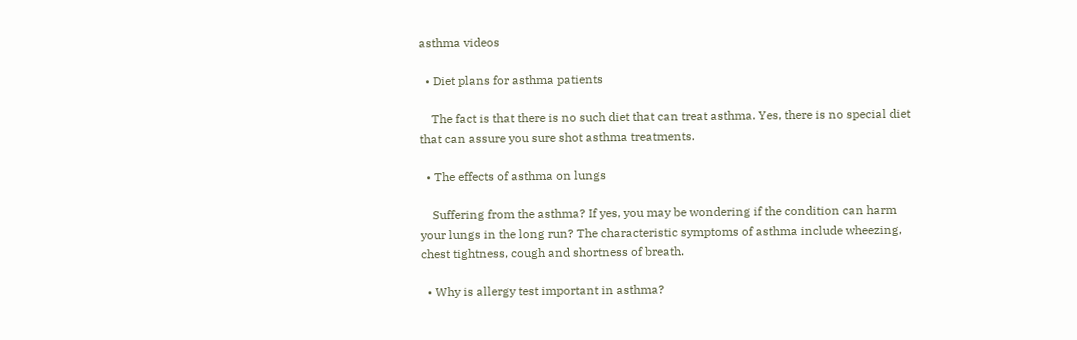asthma videos

  • Diet plans for asthma patients

    The fact is that there is no such diet that can treat asthma. Yes, there is no special diet that can assure you sure shot asthma treatments.

  • The effects of asthma on lungs

    Suffering from the asthma? If yes, you may be wondering if the condition can harm your lungs in the long run? The characteristic symptoms of asthma include wheezing, chest tightness, cough and shortness of breath.

  • Why is allergy test important in asthma?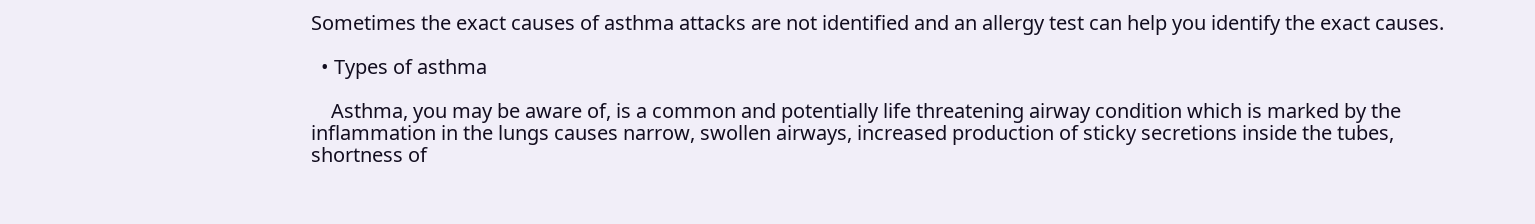Sometimes the exact causes of asthma attacks are not identified and an allergy test can help you identify the exact causes.

  • Types of asthma

    Asthma, you may be aware of, is a common and potentially life threatening airway condition which is marked by the inflammation in the lungs causes narrow, swollen airways, increased production of sticky secretions inside the tubes, shortness of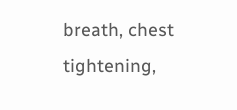breath, chest tightening,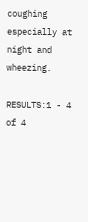coughing especially at night and wheezing.

RESULTS:1 - 4 of 4